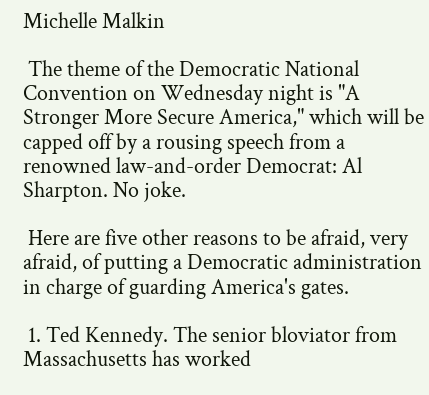Michelle Malkin

 The theme of the Democratic National Convention on Wednesday night is "A Stronger More Secure America," which will be capped off by a rousing speech from a renowned law-and-order Democrat: Al Sharpton. No joke.

 Here are five other reasons to be afraid, very afraid, of putting a Democratic administration in charge of guarding America's gates.

 1. Ted Kennedy. The senior bloviator from Massachusetts has worked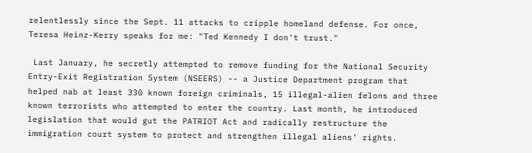relentlessly since the Sept. 11 attacks to cripple homeland defense. For once, Teresa Heinz-Kerry speaks for me: "Ted Kennedy I don't trust."

 Last January, he secretly attempted to remove funding for the National Security Entry-Exit Registration System (NSEERS) -- a Justice Department program that helped nab at least 330 known foreign criminals, 15 illegal-alien felons and three known terrorists who attempted to enter the country. Last month, he introduced legislation that would gut the PATRIOT Act and radically restructure the immigration court system to protect and strengthen illegal aliens' rights.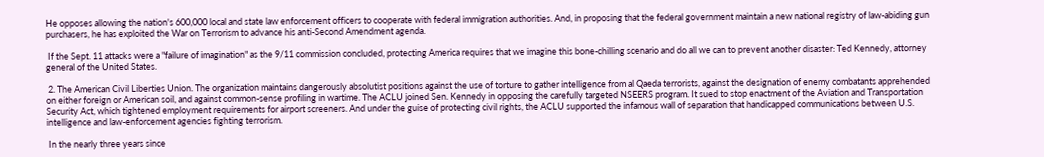He opposes allowing the nation's 600,000 local and state law enforcement officers to cooperate with federal immigration authorities. And, in proposing that the federal government maintain a new national registry of law-abiding gun purchasers, he has exploited the War on Terrorism to advance his anti-Second Amendment agenda.

 If the Sept. 11 attacks were a "failure of imagination" as the 9/11 commission concluded, protecting America requires that we imagine this bone-chilling scenario and do all we can to prevent another disaster: Ted Kennedy, attorney general of the United States.

 2. The American Civil Liberties Union. The organization maintains dangerously absolutist positions against the use of torture to gather intelligence from al Qaeda terrorists, against the designation of enemy combatants apprehended on either foreign or American soil, and against common-sense profiling in wartime. The ACLU joined Sen. Kennedy in opposing the carefully targeted NSEERS program. It sued to stop enactment of the Aviation and Transportation Security Act, which tightened employment requirements for airport screeners. And under the guise of protecting civil rights, the ACLU supported the infamous wall of separation that handicapped communications between U.S. intelligence and law-enforcement agencies fighting terrorism.

 In the nearly three years since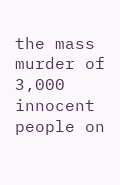the mass murder of 3,000 innocent people on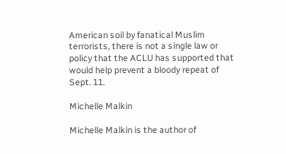American soil by fanatical Muslim terrorists, there is not a single law or policy that the ACLU has supported that would help prevent a bloody repeat of Sept. 11.

Michelle Malkin

Michelle Malkin is the author of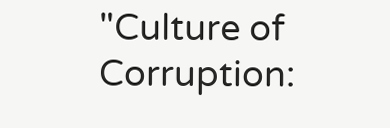"Culture of Corruption: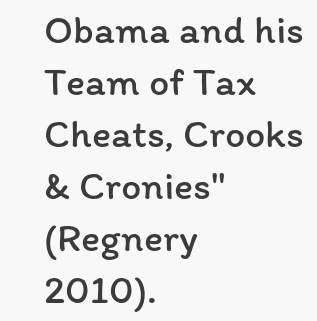Obama and his Team of Tax Cheats, Crooks & Cronies" (Regnery 2010).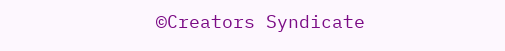©Creators Syndicate